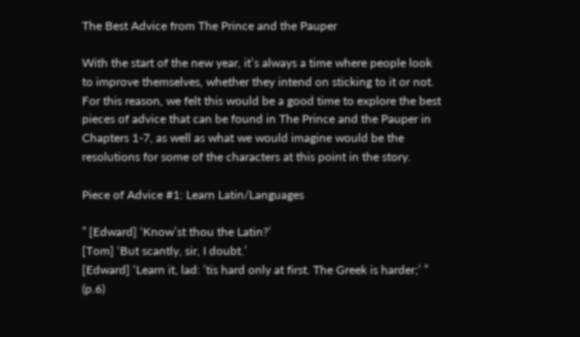The Best Advice from The Prince and the Pauper

With the start of the new year, it’s always a time where people look to improve themselves, whether they intend on sticking to it or not. For this reason, we felt this would be a good time to explore the best pieces of advice that can be found in The Prince and the Pauper in Chapters 1-7, as well as what we would imagine would be the resolutions for some of the characters at this point in the story.

Piece of Advice #1: Learn Latin/Languages

” [Edward] ‘Know’st thou the Latin?’
[Tom] ‘But scantly, sir, I doubt.’
[Edward] ‘Learn it, lad: ’tis hard only at first. The Greek is harder;’ ” (p.6)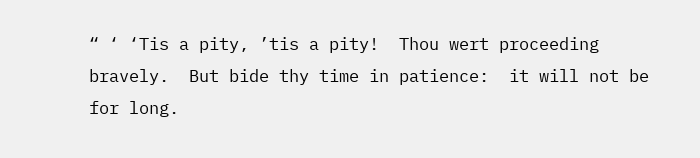“ ‘ ‘Tis a pity, ’tis a pity!  Thou wert proceeding bravely.  But bide thy time in patience:  it will not be for long.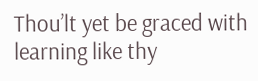Thou’lt yet be graced with learning like thy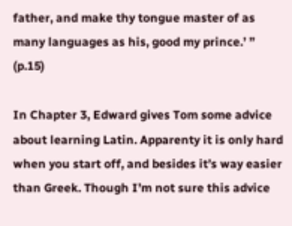father, and make thy tongue master of as many languages as his, good my prince.’ ” (p.15)

In Chapter 3, Edward gives Tom some advice about learning Latin. Apparenty it is only hard when you start off, and besides it’s way easier than Greek. Though I’m not sure this advice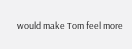would make Tom feel more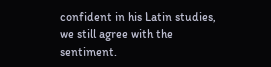confident in his Latin studies, we still agree with the sentiment.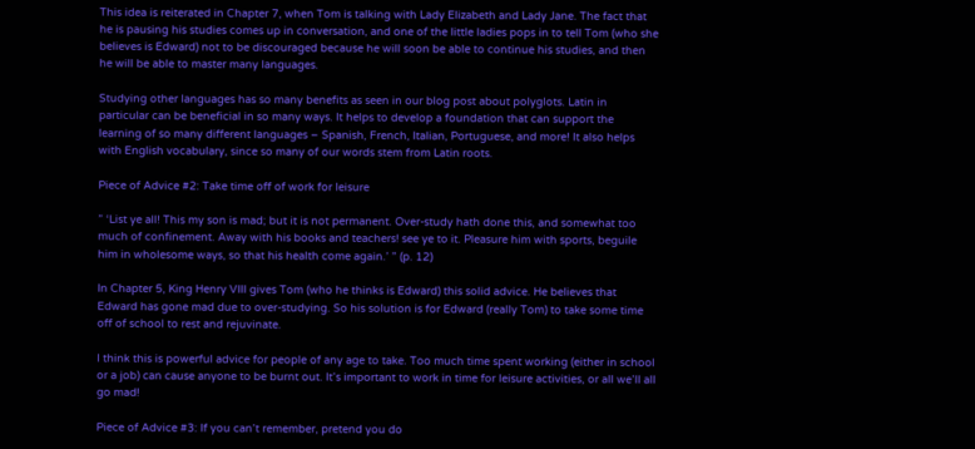This idea is reiterated in Chapter 7, when Tom is talking with Lady Elizabeth and Lady Jane. The fact that he is pausing his studies comes up in conversation, and one of the little ladies pops in to tell Tom (who she believes is Edward) not to be discouraged because he will soon be able to continue his studies, and then he will be able to master many languages.

Studying other languages has so many benefits as seen in our blog post about polyglots. Latin in particular can be beneficial in so many ways. It helps to develop a foundation that can support the learning of so many different languages – Spanish, French, Italian, Portuguese, and more! It also helps with English vocabulary, since so many of our words stem from Latin roots.

Piece of Advice #2: Take time off of work for leisure

” ‘List ye all! This my son is mad; but it is not permanent. Over-study hath done this, and somewhat too much of confinement. Away with his books and teachers! see ye to it. Pleasure him with sports, beguile him in wholesome ways, so that his health come again.’ ” (p. 12)

In Chapter 5, King Henry VIII gives Tom (who he thinks is Edward) this solid advice. He believes that Edward has gone mad due to over-studying. So his solution is for Edward (really Tom) to take some time off of school to rest and rejuvinate.

I think this is powerful advice for people of any age to take. Too much time spent working (either in school or a job) can cause anyone to be burnt out. It’s important to work in time for leisure activities, or all we’ll all go mad!

Piece of Advice #3: If you can’t remember, pretend you do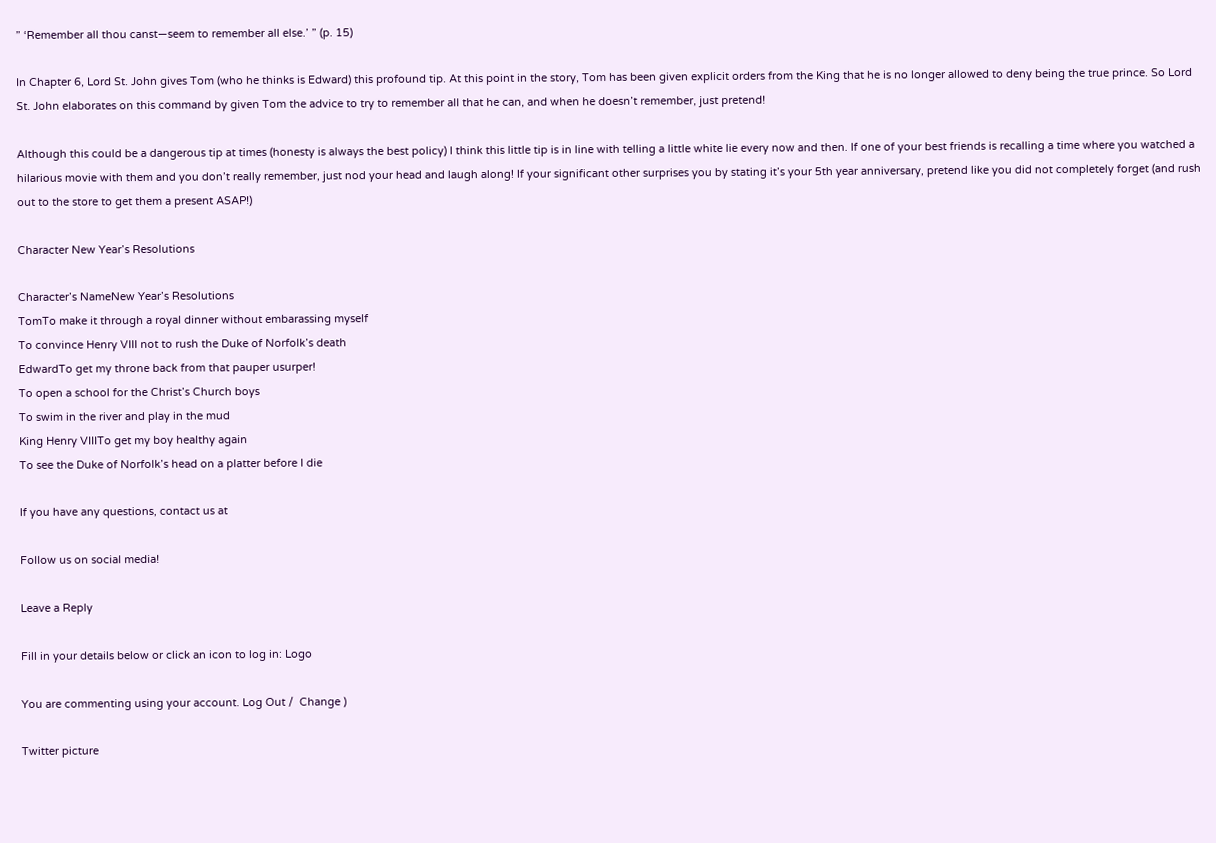” ‘Remember all thou canst—seem to remember all else.’ ” (p. 15)

In Chapter 6, Lord St. John gives Tom (who he thinks is Edward) this profound tip. At this point in the story, Tom has been given explicit orders from the King that he is no longer allowed to deny being the true prince. So Lord St. John elaborates on this command by given Tom the advice to try to remember all that he can, and when he doesn’t remember, just pretend!

Although this could be a dangerous tip at times (honesty is always the best policy) I think this little tip is in line with telling a little white lie every now and then. If one of your best friends is recalling a time where you watched a hilarious movie with them and you don’t really remember, just nod your head and laugh along! If your significant other surprises you by stating it’s your 5th year anniversary, pretend like you did not completely forget (and rush out to the store to get them a present ASAP!)

Character New Year’s Resolutions

Character’s NameNew Year’s Resolutions
TomTo make it through a royal dinner without embarassing myself
To convince Henry VIII not to rush the Duke of Norfolk’s death
EdwardTo get my throne back from that pauper usurper!
To open a school for the Christ’s Church boys
To swim in the river and play in the mud
King Henry VIIITo get my boy healthy again
To see the Duke of Norfolk’s head on a platter before I die

If you have any questions, contact us at

Follow us on social media!

Leave a Reply

Fill in your details below or click an icon to log in: Logo

You are commenting using your account. Log Out /  Change )

Twitter picture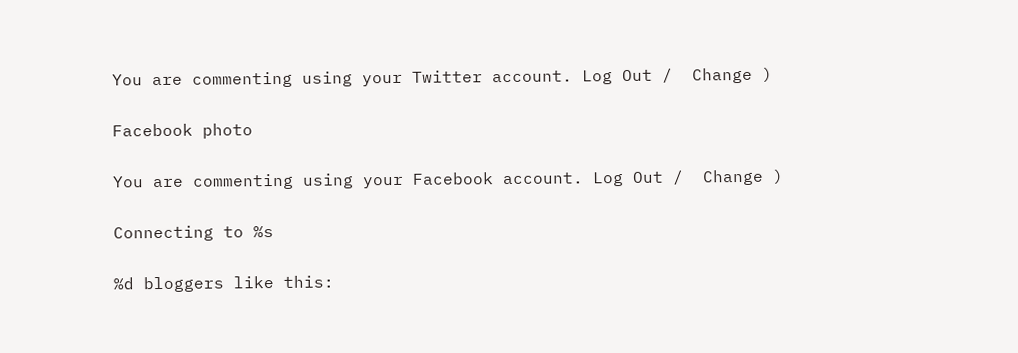You are commenting using your Twitter account. Log Out /  Change )

Facebook photo

You are commenting using your Facebook account. Log Out /  Change )

Connecting to %s

%d bloggers like this: